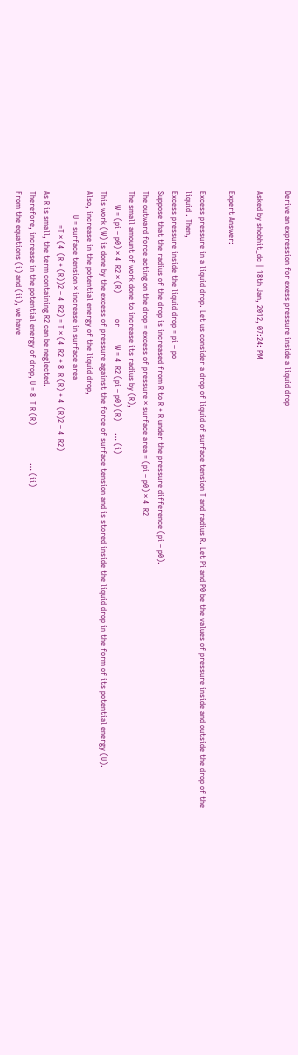Derive an expression for exess pressure inside a liquid drop

Asked by shobhit_dc | 18th Jan, 2012, 07:24: PM

Expert Answer:

Excess pressure in a liquid drop. Let us consider a drop of liquid of surface tension T and radius R. Let Pi and P0 be the values of pressure inside and outside the drop of the liquid . Then,
Excess pressure inside the liquid drop = pi – po
Suppose that the radius of the drop is increased from R to R + R under the pressure difference (pi – p0).
The outward force acting on the drop = excess of pressure × surface area = (pi – p0) × 4  R2
The small amount of work done to increase its radius by (R),
       W = (pi – p0) × 4  R2 × (R)             or         W = 4  R2 (pi – p0) (R)      … (i)
This work (W) is done by the excess of pressure against the force of surface tension and is stored inside the liquid drop in the form of its potential energy (U).
Also, increase in the potential energy of the liquid drop,
            U = surface tension × increase in surface area
                 =T × (4  (R + (R))2 – 4  R2) = T × (4  R2 + 8  R (R) + 4  (R)2 – 4  R2)
As R is small, the term containing R2 can be neglected.
Therefore, increase in the potential energy of drop, U = 8  T R (R)                   … (ii)
From the equations (i) and (ii), we have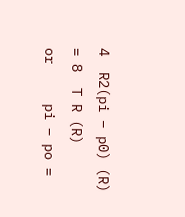4  R2(pi – p0) (R) = 8  T R (R)     or     pi – po =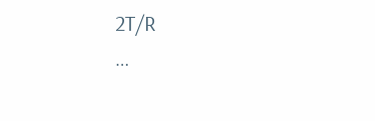2T/R                                             …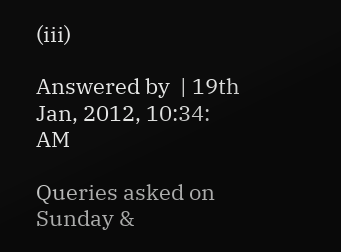(iii)

Answered by  | 19th Jan, 2012, 10:34: AM

Queries asked on Sunday &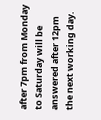after 7pm from Monday to Saturday will be answered after 12pm the next working day.